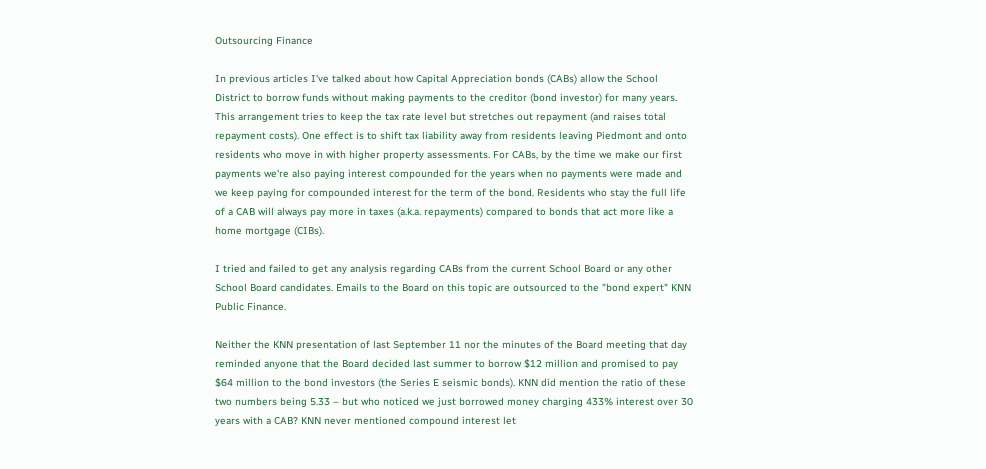Outsourcing Finance

In previous articles I've talked about how Capital Appreciation bonds (CABs) allow the School District to borrow funds without making payments to the creditor (bond investor) for many years. This arrangement tries to keep the tax rate level but stretches out repayment (and raises total repayment costs). One effect is to shift tax liability away from residents leaving Piedmont and onto residents who move in with higher property assessments. For CABs, by the time we make our first payments we're also paying interest compounded for the years when no payments were made and we keep paying for compounded interest for the term of the bond. Residents who stay the full life of a CAB will always pay more in taxes (a.k.a. repayments) compared to bonds that act more like a home mortgage (CIBs).

I tried and failed to get any analysis regarding CABs from the current School Board or any other School Board candidates. Emails to the Board on this topic are outsourced to the "bond expert" KNN Public Finance.

Neither the KNN presentation of last September 11 nor the minutes of the Board meeting that day reminded anyone that the Board decided last summer to borrow $12 million and promised to pay $64 million to the bond investors (the Series E seismic bonds). KNN did mention the ratio of these two numbers being 5.33 – but who noticed we just borrowed money charging 433% interest over 30 years with a CAB? KNN never mentioned compound interest let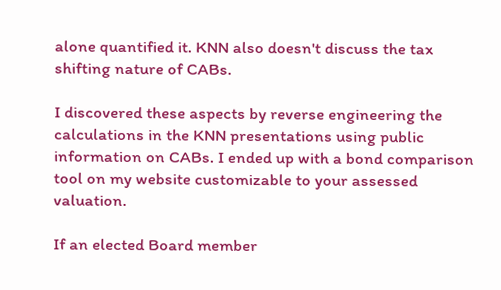alone quantified it. KNN also doesn't discuss the tax shifting nature of CABs.

I discovered these aspects by reverse engineering the calculations in the KNN presentations using public information on CABs. I ended up with a bond comparison tool on my website customizable to your assessed valuation.

If an elected Board member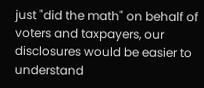just "did the math" on behalf of voters and taxpayers, our disclosures would be easier to understand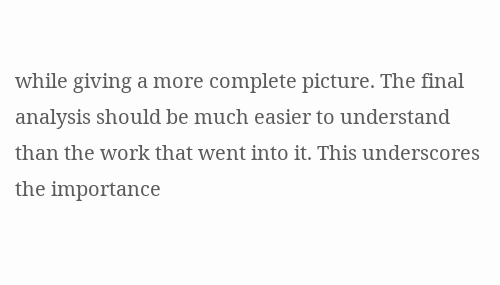while giving a more complete picture. The final analysis should be much easier to understand than the work that went into it. This underscores the importance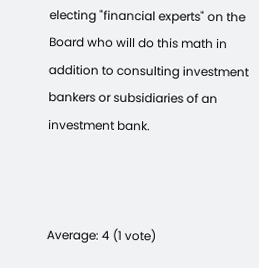electing "financial experts" on the Board who will do this math in addition to consulting investment bankers or subsidiaries of an investment bank.



Average: 4 (1 vote)